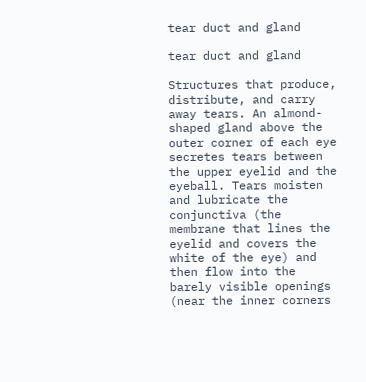tear duct and gland

tear duct and gland

Structures that produce, distribute, and carry away tears. An almond-shaped gland above the outer corner of each eye secretes tears between the upper eyelid and the eyeball. Tears moisten and lubricate the conjunctiva (the membrane that lines the eyelid and covers the white of the eye) and then flow into the barely visible openings (near the inner corners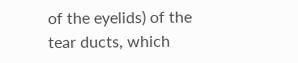of the eyelids) of the tear ducts, which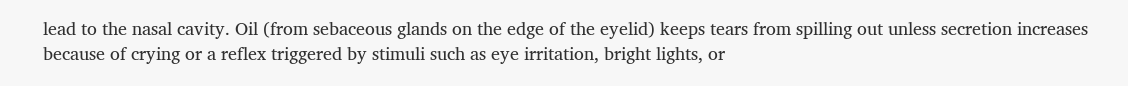lead to the nasal cavity. Oil (from sebaceous glands on the edge of the eyelid) keeps tears from spilling out unless secretion increases because of crying or a reflex triggered by stimuli such as eye irritation, bright lights, or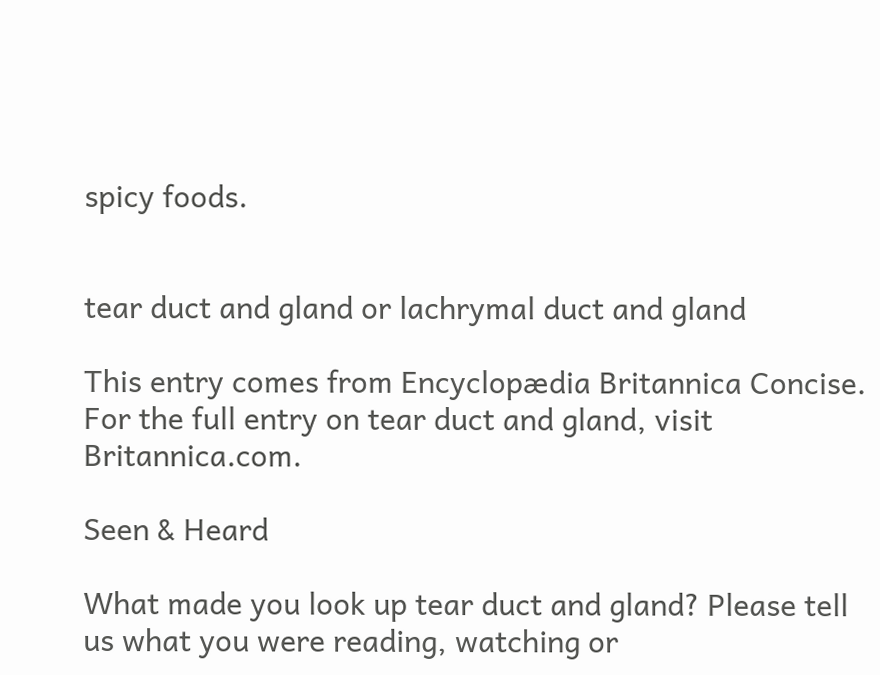spicy foods.


tear duct and gland or lachrymal duct and gland

This entry comes from Encyclopædia Britannica Concise.
For the full entry on tear duct and gland, visit Britannica.com.

Seen & Heard

What made you look up tear duct and gland? Please tell us what you were reading, watching or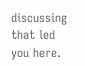discussing that led you here.